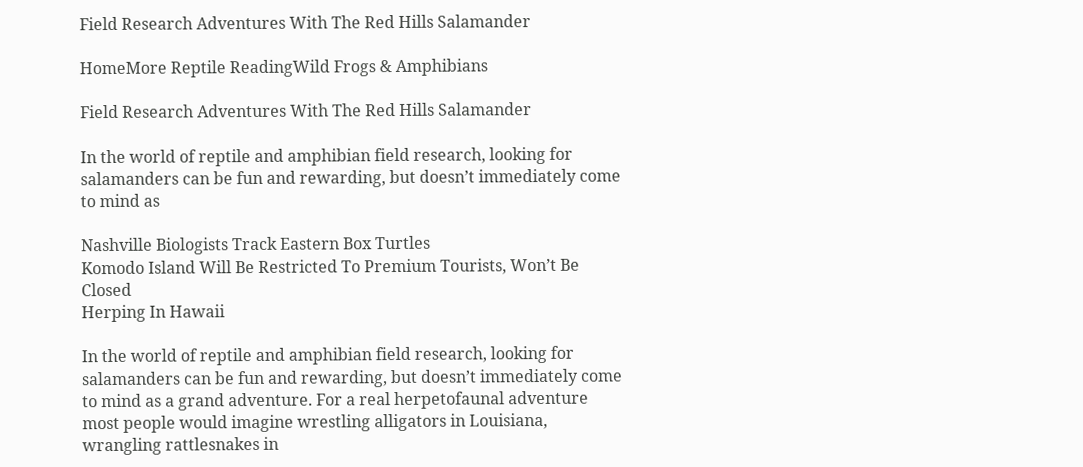Field Research Adventures With The Red Hills Salamander

HomeMore Reptile ReadingWild Frogs & Amphibians

Field Research Adventures With The Red Hills Salamander

In the world of reptile and amphibian field research, looking for salamanders can be fun and rewarding, but doesn’t immediately come to mind as

Nashville Biologists Track Eastern Box Turtles
Komodo Island Will Be Restricted To Premium Tourists, Won’t Be Closed
Herping In Hawaii

In the world of reptile and amphibian field research, looking for salamanders can be fun and rewarding, but doesn’t immediately come to mind as a grand adventure. For a real herpetofaunal adventure most people would imagine wrestling alligators in Louisiana, wrangling rattlesnakes in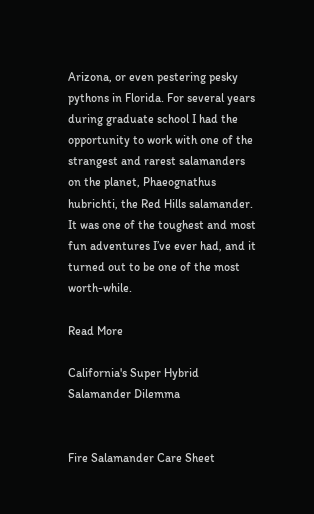Arizona, or even pestering pesky pythons in Florida. For several years during graduate school I had the opportunity to work with one of the strangest and rarest salamanders on the planet, Phaeognathus hubrichti, the Red Hills salamander. It was one of the toughest and most fun adventures I’ve ever had, and it turned out to be one of the most worth-while.

Read More

California's Super Hybrid Salamander Dilemma


Fire Salamander Care Sheet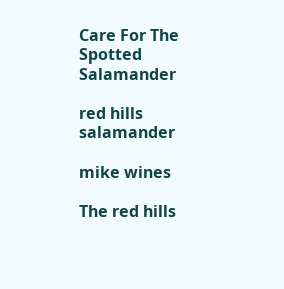Care For The Spotted Salamander

red hills salamander

mike wines

The red hills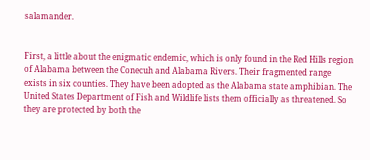salamander.


First, a little about the enigmatic endemic, which is only found in the Red Hills region of Alabama between the Conecuh and Alabama Rivers. Their fragmented range exists in six counties. They have been adopted as the Alabama state amphibian. The United States Department of Fish and Wildlife lists them officially as threatened. So they are protected by both the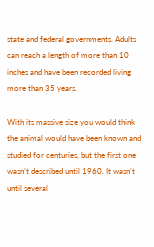state and federal governments. Adults can reach a length of more than 10 inches and have been recorded living more than 35 years.

With its massive size you would think the animal would have been known and studied for centuries, but the first one wasn’t described until 1960. It wasn’t until several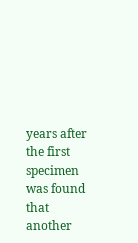years after the first specimen was found that another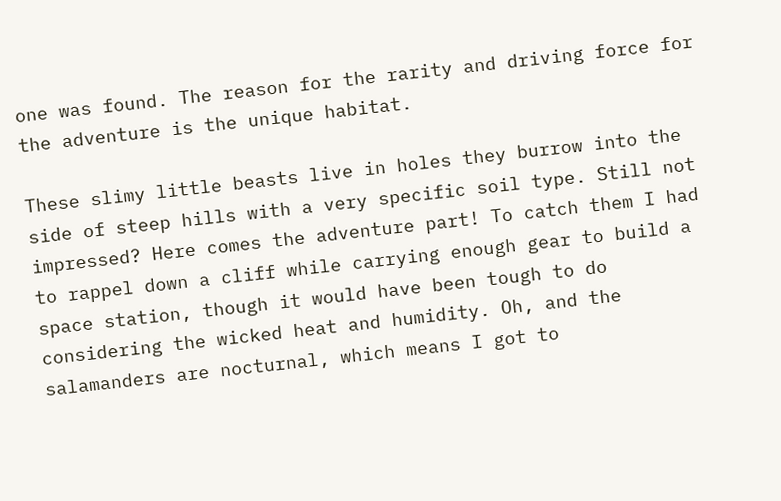one was found. The reason for the rarity and driving force for the adventure is the unique habitat.

These slimy little beasts live in holes they burrow into the side of steep hills with a very specific soil type. Still not impressed? Here comes the adventure part! To catch them I had to rappel down a cliff while carrying enough gear to build a space station, though it would have been tough to do considering the wicked heat and humidity. Oh, and the salamanders are nocturnal, which means I got to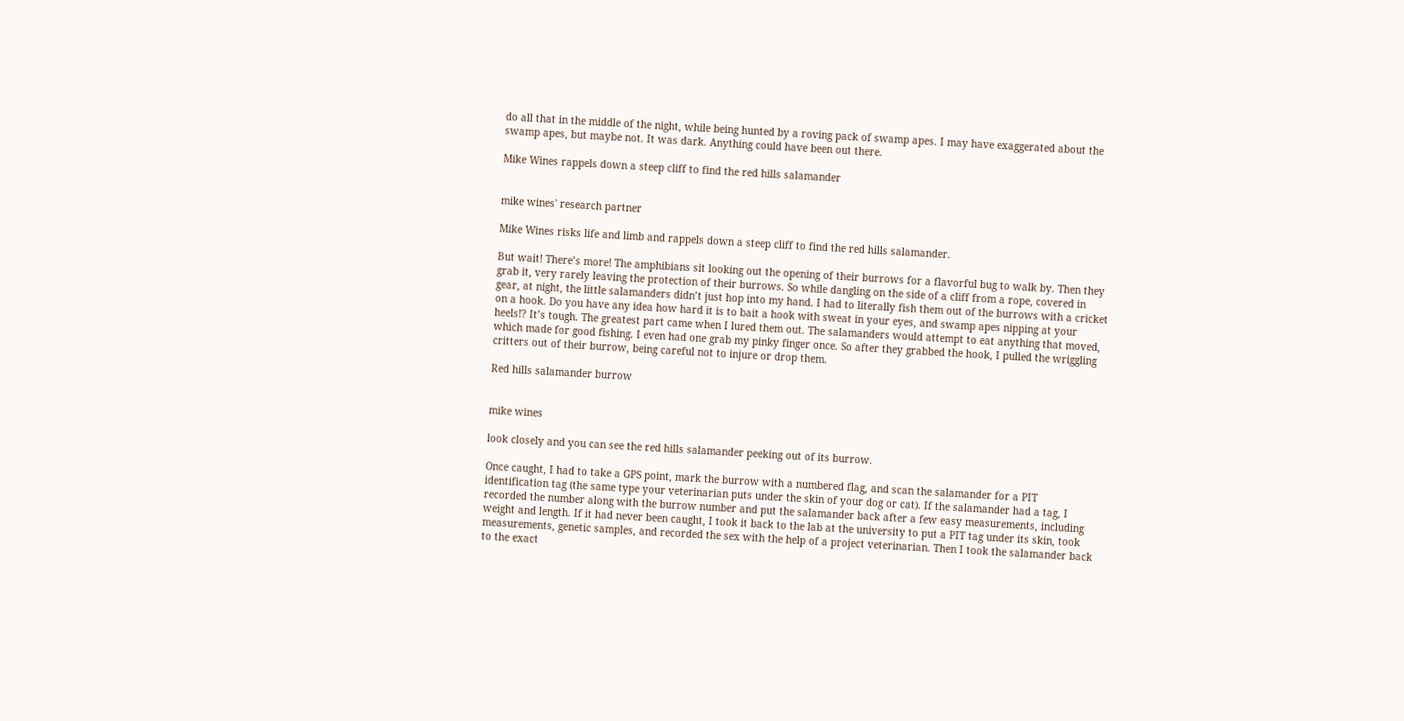do all that in the middle of the night, while being hunted by a roving pack of swamp apes. I may have exaggerated about the swamp apes, but maybe not. It was dark. Anything could have been out there.

Mike Wines rappels down a steep cliff to find the red hills salamander


mike wines' research partner

Mike Wines risks life and limb and rappels down a steep cliff to find the red hills salamander.

But wait! There’s more! The amphibians sit looking out the opening of their burrows for a flavorful bug to walk by. Then they grab it, very rarely leaving the protection of their burrows. So while dangling on the side of a cliff from a rope, covered in gear, at night, the little salamanders didn’t just hop into my hand. I had to literally fish them out of the burrows with a cricket on a hook. Do you have any idea how hard it is to bait a hook with sweat in your eyes, and swamp apes nipping at your heels!? It’s tough. The greatest part came when I lured them out. The salamanders would attempt to eat anything that moved, which made for good fishing. I even had one grab my pinky finger once. So after they grabbed the hook, I pulled the wriggling critters out of their burrow, being careful not to injure or drop them.

Red hills salamander burrow


mike wines

look closely and you can see the red hills salamander peeking out of its burrow.

Once caught, I had to take a GPS point, mark the burrow with a numbered flag, and scan the salamander for a PIT identification tag (the same type your veterinarian puts under the skin of your dog or cat). If the salamander had a tag, I recorded the number along with the burrow number and put the salamander back after a few easy measurements, including weight and length. If it had never been caught, I took it back to the lab at the university to put a PIT tag under its skin, took measurements, genetic samples, and recorded the sex with the help of a project veterinarian. Then I took the salamander back to the exact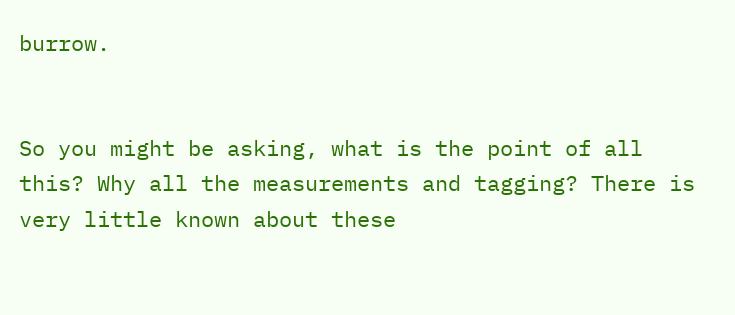burrow.


So you might be asking, what is the point of all this? Why all the measurements and tagging? There is very little known about these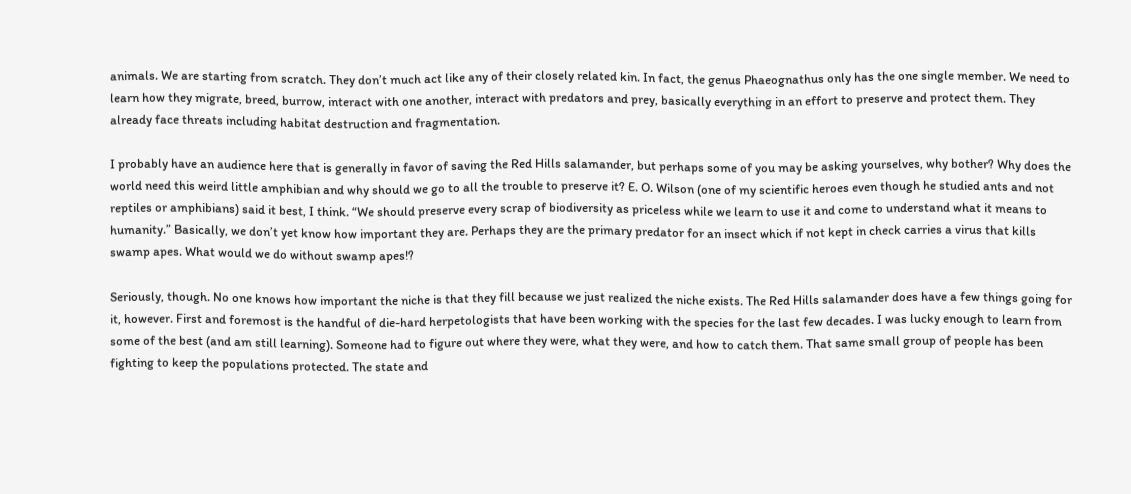animals. We are starting from scratch. They don’t much act like any of their closely related kin. In fact, the genus Phaeognathus only has the one single member. We need to learn how they migrate, breed, burrow, interact with one another, interact with predators and prey, basically everything in an effort to preserve and protect them. They already face threats including habitat destruction and fragmentation.

I probably have an audience here that is generally in favor of saving the Red Hills salamander, but perhaps some of you may be asking yourselves, why bother? Why does the world need this weird little amphibian and why should we go to all the trouble to preserve it? E. O. Wilson (one of my scientific heroes even though he studied ants and not reptiles or amphibians) said it best, I think. “We should preserve every scrap of biodiversity as priceless while we learn to use it and come to understand what it means to humanity.” Basically, we don’t yet know how important they are. Perhaps they are the primary predator for an insect which if not kept in check carries a virus that kills swamp apes. What would we do without swamp apes!?

Seriously, though. No one knows how important the niche is that they fill because we just realized the niche exists. The Red Hills salamander does have a few things going for it, however. First and foremost is the handful of die-hard herpetologists that have been working with the species for the last few decades. I was lucky enough to learn from some of the best (and am still learning). Someone had to figure out where they were, what they were, and how to catch them. That same small group of people has been fighting to keep the populations protected. The state and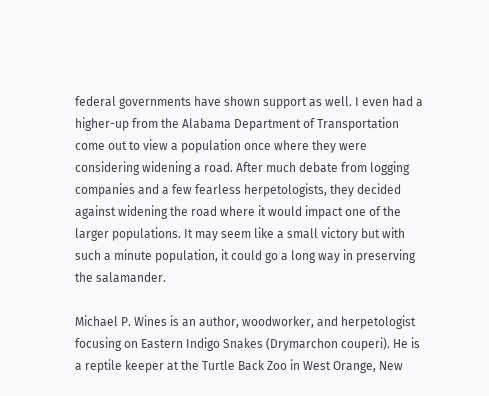federal governments have shown support as well. I even had a higher-up from the Alabama Department of Transportation come out to view a population once where they were considering widening a road. After much debate from logging companies and a few fearless herpetologists, they decided against widening the road where it would impact one of the larger populations. It may seem like a small victory but with such a minute population, it could go a long way in preserving the salamander.

Michael P. Wines is an author, woodworker, and herpetologist focusing on Eastern Indigo Snakes (Drymarchon couperi). He is a reptile keeper at the Turtle Back Zoo in West Orange, New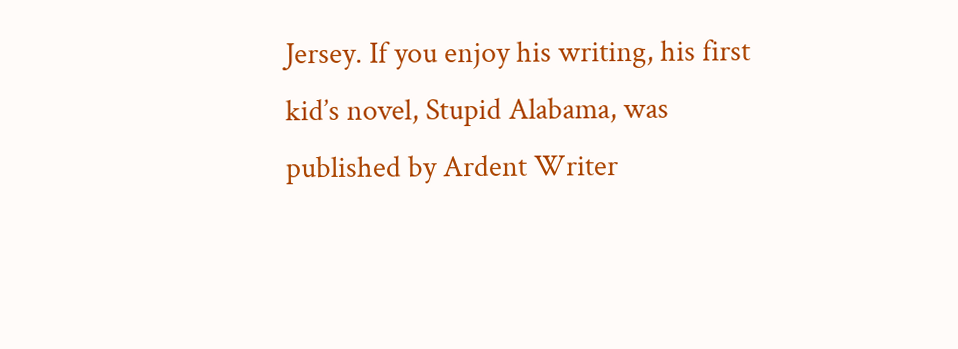Jersey. If you enjoy his writing, his first kid’s novel, Stupid Alabama, was published by Ardent Writer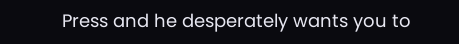Press and he desperately wants you to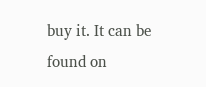buy it. It can be found on